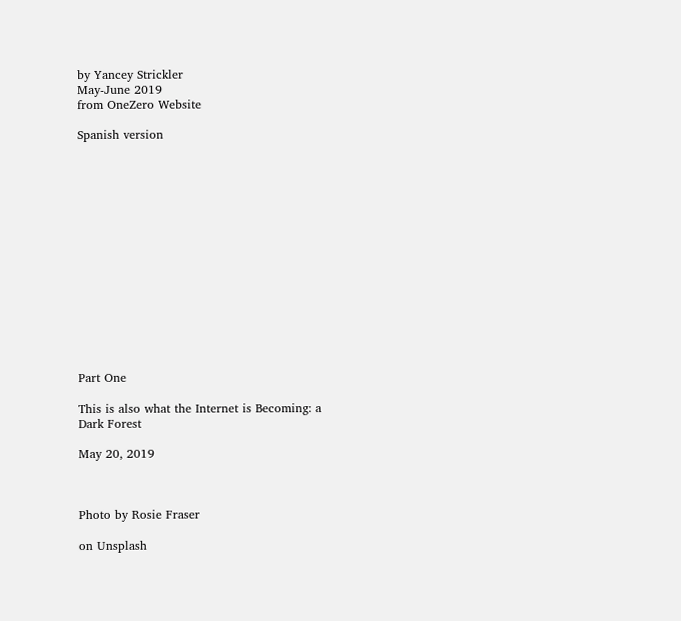by Yancey Strickler
May-June 2019
from OneZero Website

Spanish version















Part One

This is also what the Internet is Becoming: a Dark Forest

May 20, 2019



Photo by Rosie Fraser

on Unsplash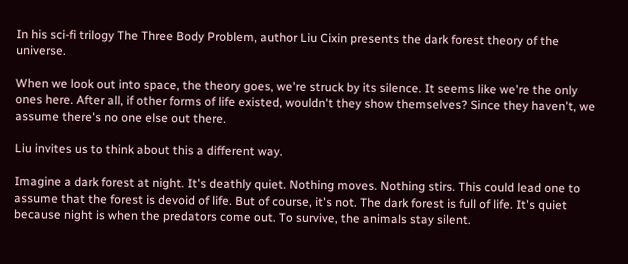In his sci-fi trilogy The Three Body Problem, author Liu Cixin presents the dark forest theory of the universe.

When we look out into space, the theory goes, we're struck by its silence. It seems like we're the only ones here. After all, if other forms of life existed, wouldn't they show themselves? Since they haven't, we assume there's no one else out there.

Liu invites us to think about this a different way.

Imagine a dark forest at night. It's deathly quiet. Nothing moves. Nothing stirs. This could lead one to assume that the forest is devoid of life. But of course, it's not. The dark forest is full of life. It's quiet because night is when the predators come out. To survive, the animals stay silent.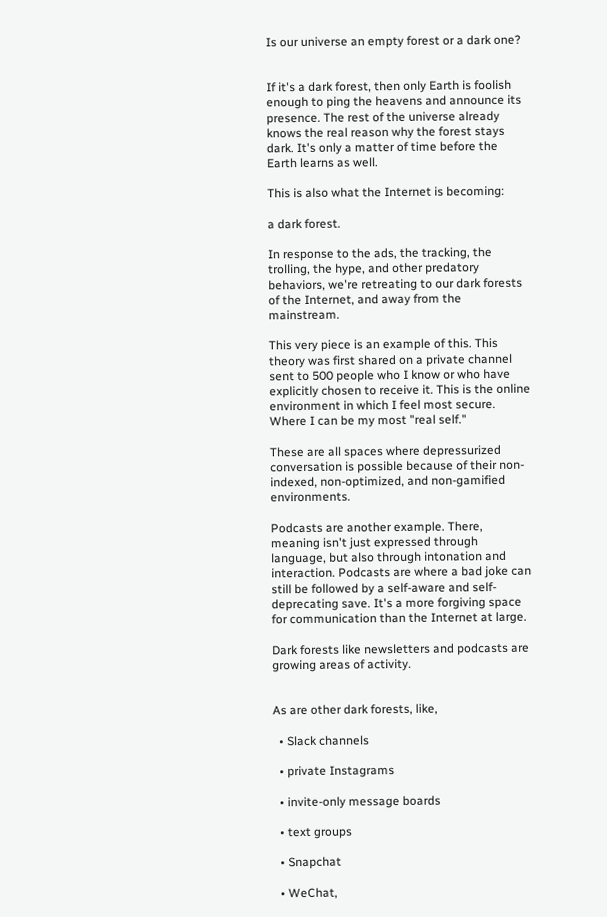Is our universe an empty forest or a dark one?


If it's a dark forest, then only Earth is foolish enough to ping the heavens and announce its presence. The rest of the universe already knows the real reason why the forest stays dark. It's only a matter of time before the Earth learns as well.

This is also what the Internet is becoming:

a dark forest.

In response to the ads, the tracking, the trolling, the hype, and other predatory behaviors, we're retreating to our dark forests of the Internet, and away from the mainstream.

This very piece is an example of this. This theory was first shared on a private channel sent to 500 people who I know or who have explicitly chosen to receive it. This is the online environment in which I feel most secure. Where I can be my most "real self."

These are all spaces where depressurized conversation is possible because of their non-indexed, non-optimized, and non-gamified environments.

Podcasts are another example. There, meaning isn't just expressed through language, but also through intonation and interaction. Podcasts are where a bad joke can still be followed by a self-aware and self-deprecating save. It's a more forgiving space for communication than the Internet at large.

Dark forests like newsletters and podcasts are growing areas of activity.


As are other dark forests, like,

  • Slack channels

  • private Instagrams

  • invite-only message boards

  • text groups

  • Snapchat

  • WeChat,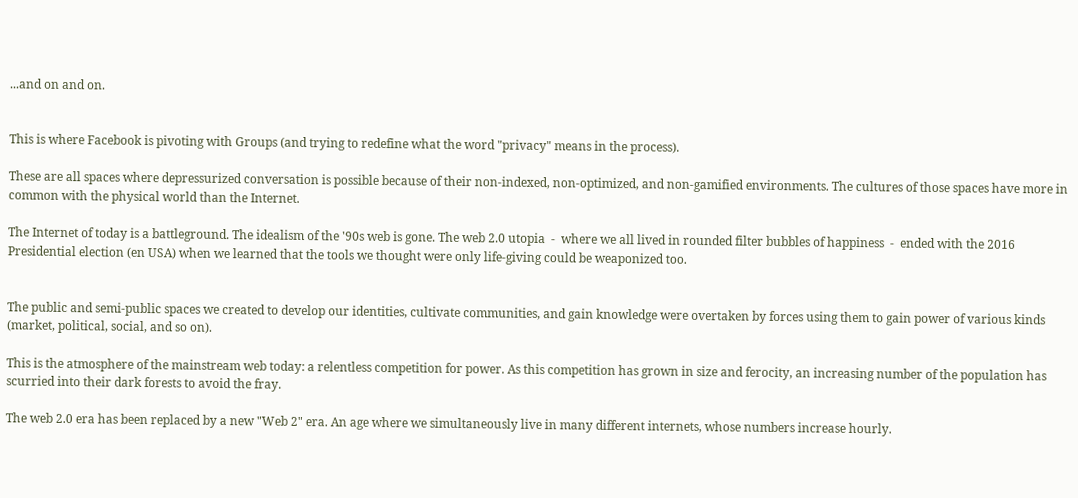...and on and on.


This is where Facebook is pivoting with Groups (and trying to redefine what the word "privacy" means in the process).

These are all spaces where depressurized conversation is possible because of their non-indexed, non-optimized, and non-gamified environments. The cultures of those spaces have more in common with the physical world than the Internet.

The Internet of today is a battleground. The idealism of the '90s web is gone. The web 2.0 utopia  -  where we all lived in rounded filter bubbles of happiness  -  ended with the 2016 Presidential election (en USA) when we learned that the tools we thought were only life-giving could be weaponized too.


The public and semi-public spaces we created to develop our identities, cultivate communities, and gain knowledge were overtaken by forces using them to gain power of various kinds (market, political, social, and so on).

This is the atmosphere of the mainstream web today: a relentless competition for power. As this competition has grown in size and ferocity, an increasing number of the population has scurried into their dark forests to avoid the fray.

The web 2.0 era has been replaced by a new "Web 2" era. An age where we simultaneously live in many different internets, whose numbers increase hourly.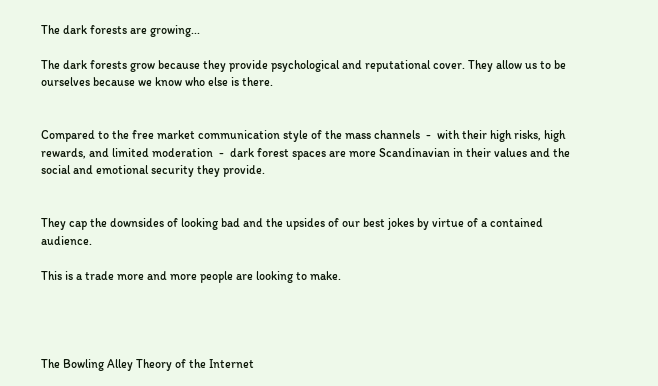The dark forests are growing...

The dark forests grow because they provide psychological and reputational cover. They allow us to be ourselves because we know who else is there.


Compared to the free market communication style of the mass channels  -  with their high risks, high rewards, and limited moderation  -  dark forest spaces are more Scandinavian in their values and the social and emotional security they provide.


They cap the downsides of looking bad and the upsides of our best jokes by virtue of a contained audience.

This is a trade more and more people are looking to make.




The Bowling Alley Theory of the Internet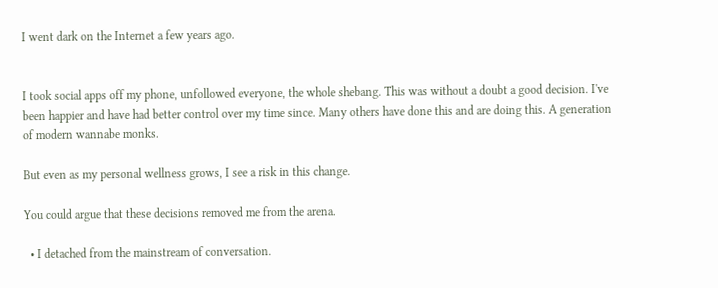I went dark on the Internet a few years ago.


I took social apps off my phone, unfollowed everyone, the whole shebang. This was without a doubt a good decision. I've been happier and have had better control over my time since. Many others have done this and are doing this. A generation of modern wannabe monks.

But even as my personal wellness grows, I see a risk in this change.

You could argue that these decisions removed me from the arena.

  • I detached from the mainstream of conversation.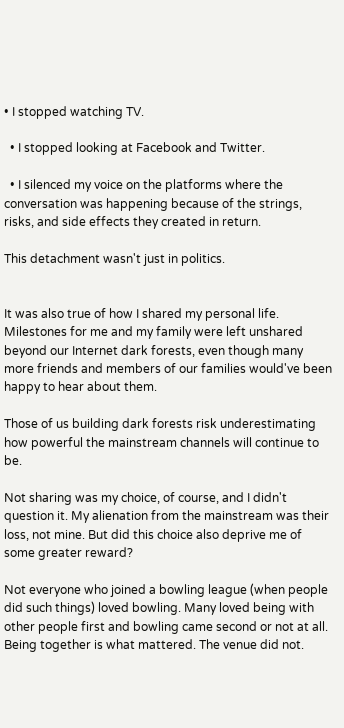• I stopped watching TV.

  • I stopped looking at Facebook and Twitter.

  • I silenced my voice on the platforms where the conversation was happening because of the strings, risks, and side effects they created in return.

This detachment wasn't just in politics.


It was also true of how I shared my personal life. Milestones for me and my family were left unshared beyond our Internet dark forests, even though many more friends and members of our families would've been happy to hear about them.

Those of us building dark forests risk underestimating how powerful the mainstream channels will continue to be.

Not sharing was my choice, of course, and I didn't question it. My alienation from the mainstream was their loss, not mine. But did this choice also deprive me of some greater reward?

Not everyone who joined a bowling league (when people did such things) loved bowling. Many loved being with other people first and bowling came second or not at all. Being together is what mattered. The venue did not.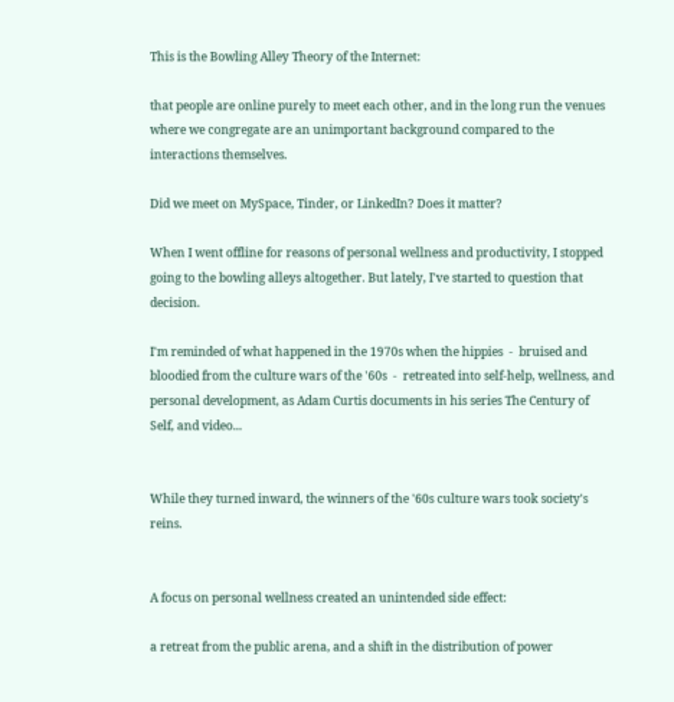This is the Bowling Alley Theory of the Internet:

that people are online purely to meet each other, and in the long run the venues where we congregate are an unimportant background compared to the interactions themselves.

Did we meet on MySpace, Tinder, or LinkedIn? Does it matter?

When I went offline for reasons of personal wellness and productivity, I stopped going to the bowling alleys altogether. But lately, I've started to question that decision.

I'm reminded of what happened in the 1970s when the hippies  -  bruised and bloodied from the culture wars of the '60s  -  retreated into self-help, wellness, and personal development, as Adam Curtis documents in his series The Century of Self, and video...


While they turned inward, the winners of the '60s culture wars took society's reins.


A focus on personal wellness created an unintended side effect:

a retreat from the public arena, and a shift in the distribution of power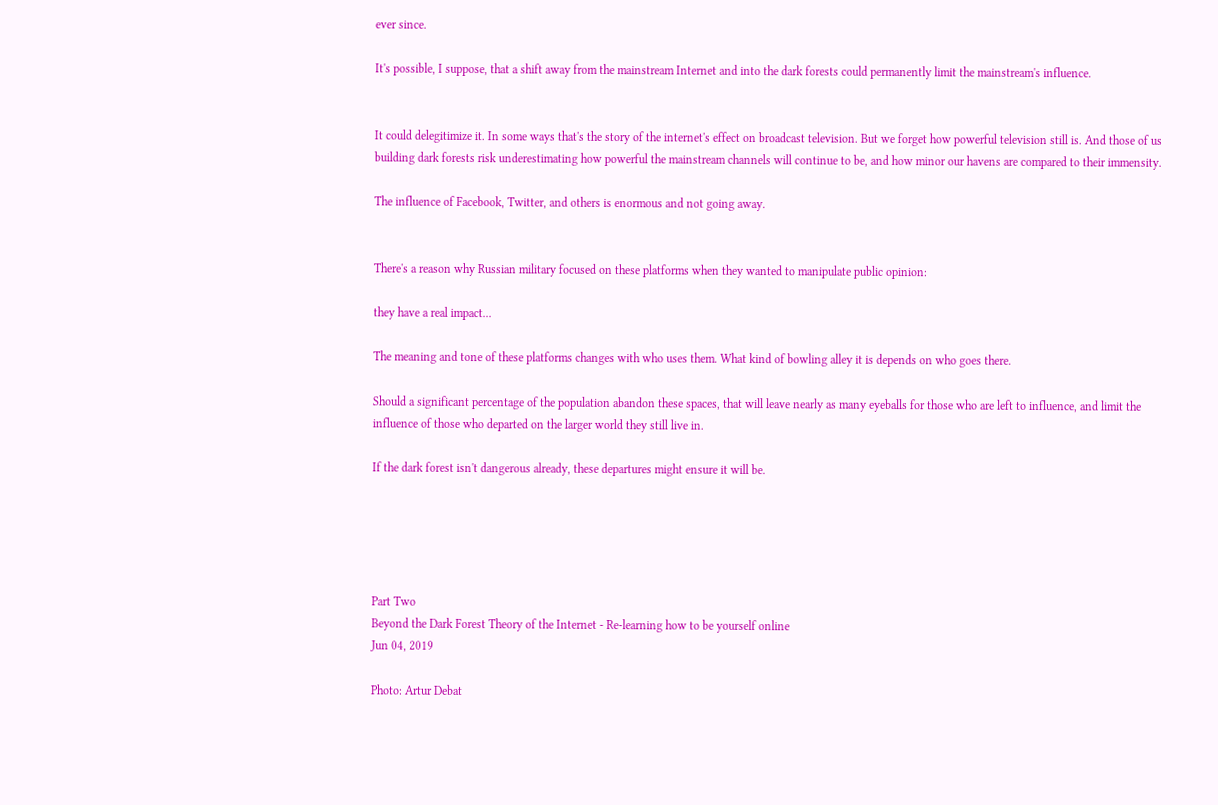ever since.

It's possible, I suppose, that a shift away from the mainstream Internet and into the dark forests could permanently limit the mainstream's influence.


It could delegitimize it. In some ways that's the story of the internet's effect on broadcast television. But we forget how powerful television still is. And those of us building dark forests risk underestimating how powerful the mainstream channels will continue to be, and how minor our havens are compared to their immensity.

The influence of Facebook, Twitter, and others is enormous and not going away.


There's a reason why Russian military focused on these platforms when they wanted to manipulate public opinion:

they have a real impact...

The meaning and tone of these platforms changes with who uses them. What kind of bowling alley it is depends on who goes there.

Should a significant percentage of the population abandon these spaces, that will leave nearly as many eyeballs for those who are left to influence, and limit the influence of those who departed on the larger world they still live in.

If the dark forest isn't dangerous already, these departures might ensure it will be.





Part Two
Beyond the Dark Forest Theory of the Internet - Re-learning how to be yourself online
Jun 04, 2019

Photo: Artur Debat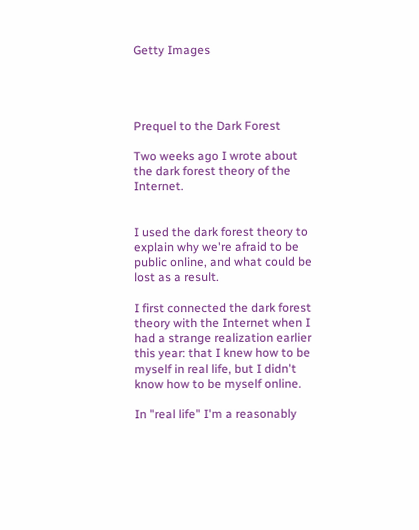Getty Images




Prequel to the Dark Forest

Two weeks ago I wrote about the dark forest theory of the Internet.


I used the dark forest theory to explain why we're afraid to be public online, and what could be lost as a result.

I first connected the dark forest theory with the Internet when I had a strange realization earlier this year: that I knew how to be myself in real life, but I didn't know how to be myself online.

In "real life" I'm a reasonably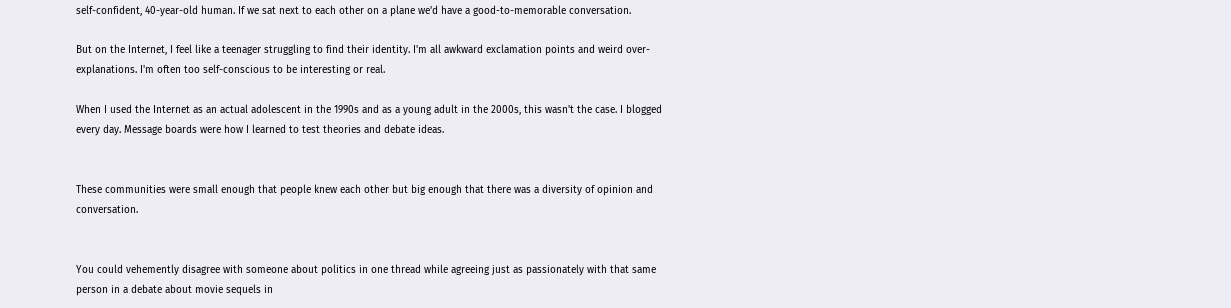self-confident, 40-year-old human. If we sat next to each other on a plane we'd have a good-to-memorable conversation.

But on the Internet, I feel like a teenager struggling to find their identity. I'm all awkward exclamation points and weird over-explanations. I'm often too self-conscious to be interesting or real.

When I used the Internet as an actual adolescent in the 1990s and as a young adult in the 2000s, this wasn't the case. I blogged every day. Message boards were how I learned to test theories and debate ideas.


These communities were small enough that people knew each other but big enough that there was a diversity of opinion and conversation.


You could vehemently disagree with someone about politics in one thread while agreeing just as passionately with that same person in a debate about movie sequels in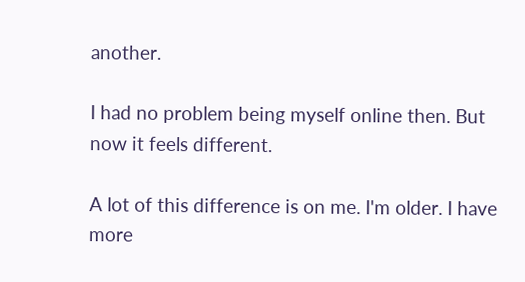another.

I had no problem being myself online then. But now it feels different.

A lot of this difference is on me. I'm older. I have more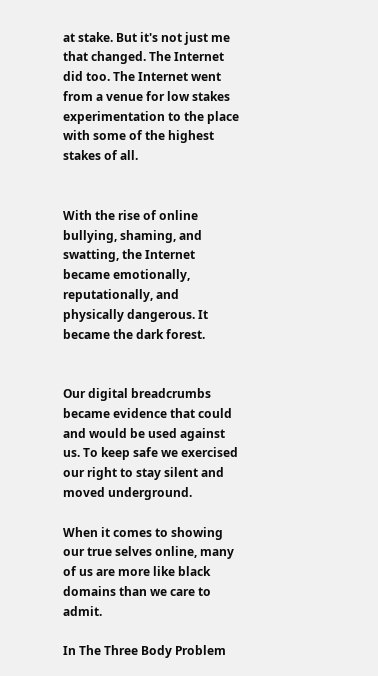at stake. But it's not just me that changed. The Internet did too. The Internet went from a venue for low stakes experimentation to the place with some of the highest stakes of all.


With the rise of online bullying, shaming, and swatting, the Internet became emotionally, reputationally, and physically dangerous. It became the dark forest.


Our digital breadcrumbs became evidence that could and would be used against us. To keep safe we exercised our right to stay silent and moved underground.

When it comes to showing our true selves online, many of us are more like black domains than we care to admit.

In The Three Body Problem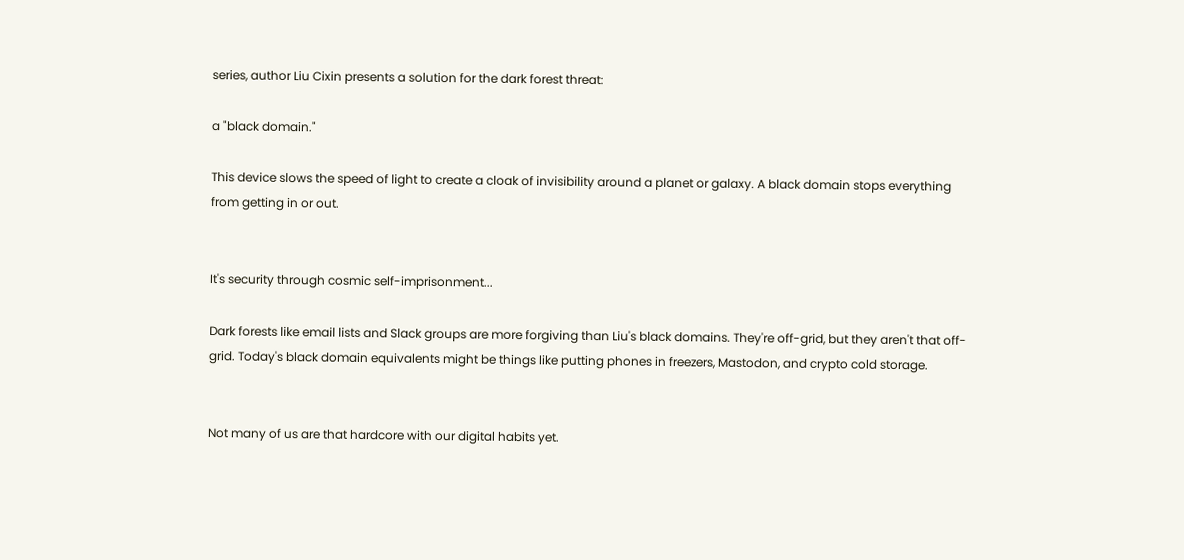series, author Liu Cixin presents a solution for the dark forest threat:

a "black domain."

This device slows the speed of light to create a cloak of invisibility around a planet or galaxy. A black domain stops everything from getting in or out.


It's security through cosmic self-imprisonment...

Dark forests like email lists and Slack groups are more forgiving than Liu's black domains. They're off-grid, but they aren't that off-grid. Today's black domain equivalents might be things like putting phones in freezers, Mastodon, and crypto cold storage.


Not many of us are that hardcore with our digital habits yet.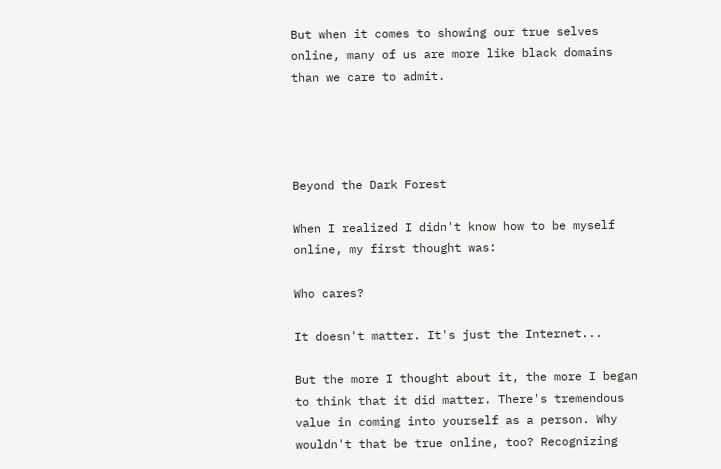But when it comes to showing our true selves online, many of us are more like black domains than we care to admit.




Beyond the Dark Forest

When I realized I didn't know how to be myself online, my first thought was:

Who cares?

It doesn't matter. It's just the Internet...

But the more I thought about it, the more I began to think that it did matter. There's tremendous value in coming into yourself as a person. Why wouldn't that be true online, too? Recognizing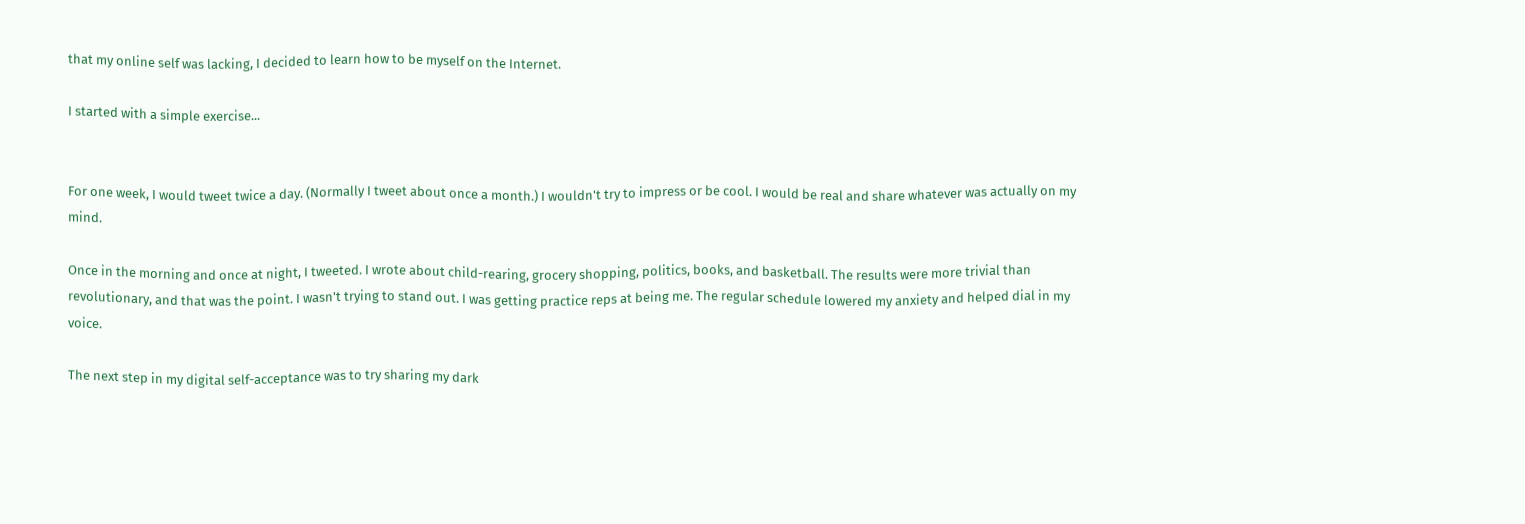that my online self was lacking, I decided to learn how to be myself on the Internet.

I started with a simple exercise...


For one week, I would tweet twice a day. (Normally I tweet about once a month.) I wouldn't try to impress or be cool. I would be real and share whatever was actually on my mind.

Once in the morning and once at night, I tweeted. I wrote about child-rearing, grocery shopping, politics, books, and basketball. The results were more trivial than revolutionary, and that was the point. I wasn't trying to stand out. I was getting practice reps at being me. The regular schedule lowered my anxiety and helped dial in my voice.

The next step in my digital self-acceptance was to try sharing my dark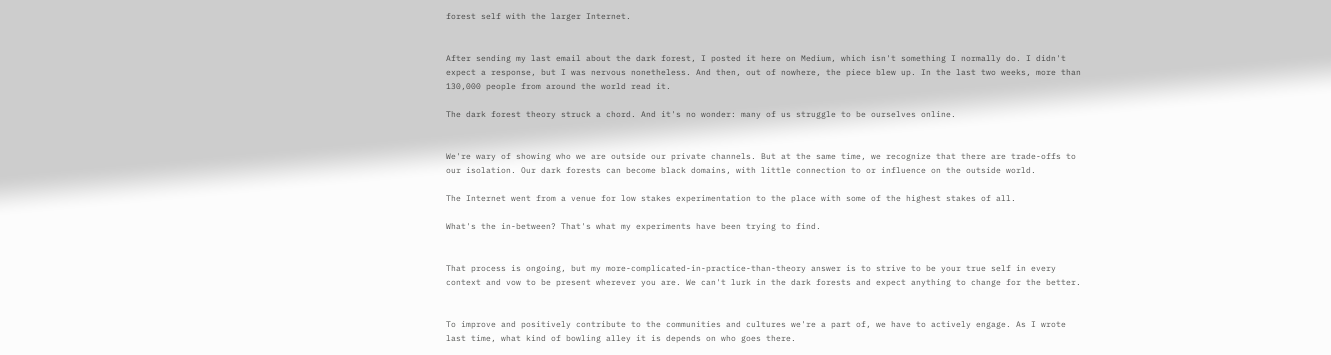forest self with the larger Internet.


After sending my last email about the dark forest, I posted it here on Medium, which isn't something I normally do. I didn't expect a response, but I was nervous nonetheless. And then, out of nowhere, the piece blew up. In the last two weeks, more than 130,000 people from around the world read it.

The dark forest theory struck a chord. And it's no wonder: many of us struggle to be ourselves online.


We're wary of showing who we are outside our private channels. But at the same time, we recognize that there are trade-offs to our isolation. Our dark forests can become black domains, with little connection to or influence on the outside world.

The Internet went from a venue for low stakes experimentation to the place with some of the highest stakes of all.

What's the in-between? That's what my experiments have been trying to find.


That process is ongoing, but my more-complicated-in-practice-than-theory answer is to strive to be your true self in every context and vow to be present wherever you are. We can't lurk in the dark forests and expect anything to change for the better.


To improve and positively contribute to the communities and cultures we're a part of, we have to actively engage. As I wrote last time, what kind of bowling alley it is depends on who goes there.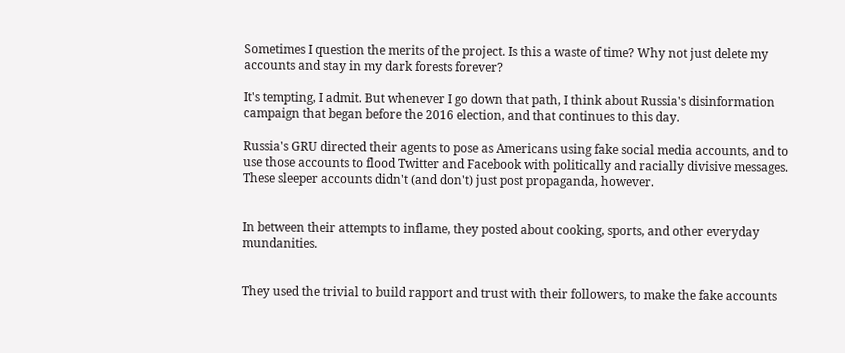Sometimes I question the merits of the project. Is this a waste of time? Why not just delete my accounts and stay in my dark forests forever?

It's tempting, I admit. But whenever I go down that path, I think about Russia's disinformation campaign that began before the 2016 election, and that continues to this day.

Russia's GRU directed their agents to pose as Americans using fake social media accounts, and to use those accounts to flood Twitter and Facebook with politically and racially divisive messages. These sleeper accounts didn't (and don't) just post propaganda, however.


In between their attempts to inflame, they posted about cooking, sports, and other everyday mundanities.


They used the trivial to build rapport and trust with their followers, to make the fake accounts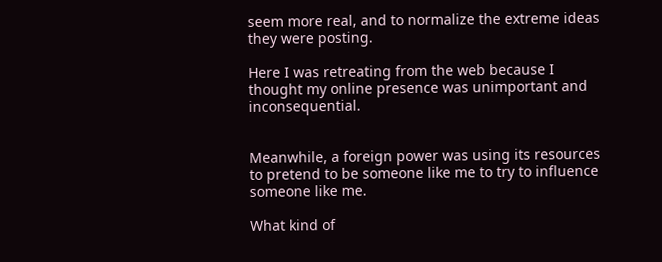seem more real, and to normalize the extreme ideas they were posting.

Here I was retreating from the web because I thought my online presence was unimportant and inconsequential.


Meanwhile, a foreign power was using its resources to pretend to be someone like me to try to influence someone like me.

What kind of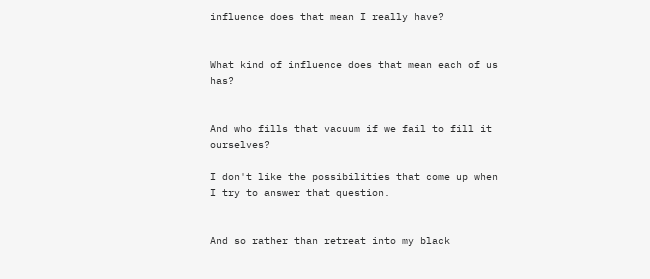influence does that mean I really have?


What kind of influence does that mean each of us has?


And who fills that vacuum if we fail to fill it ourselves?

I don't like the possibilities that come up when I try to answer that question.


And so rather than retreat into my black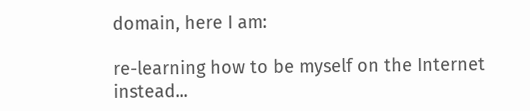domain, here I am:

re-learning how to be myself on the Internet instead...